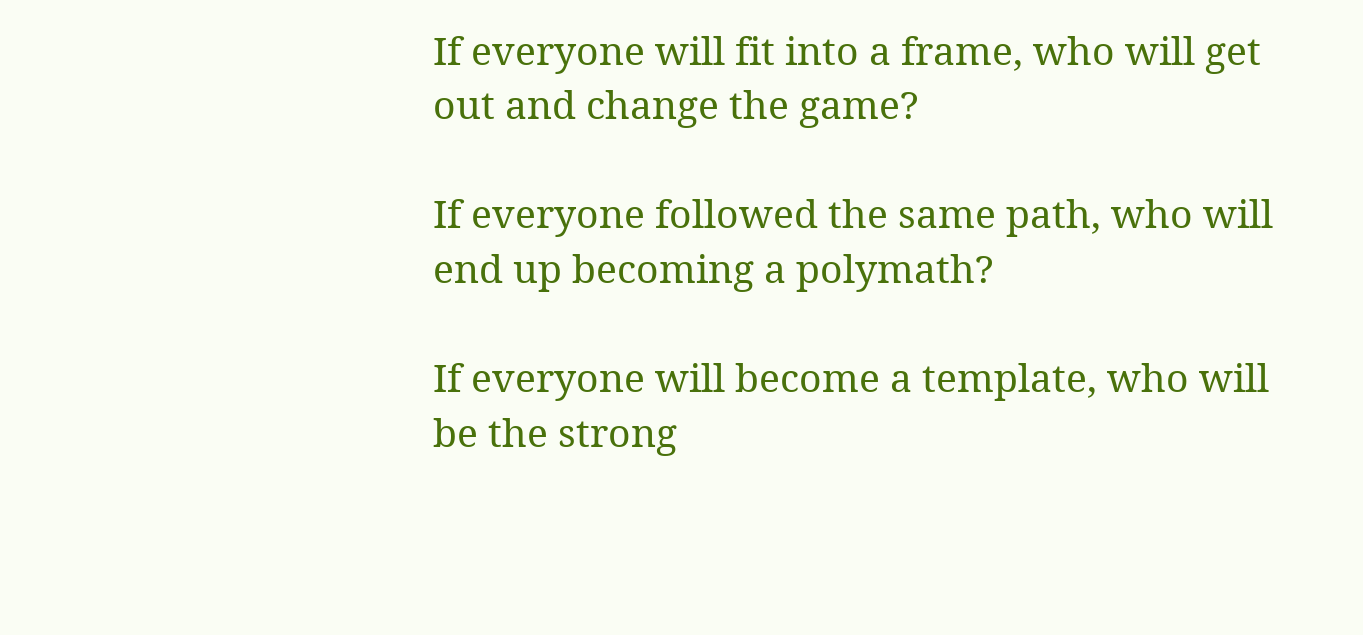If everyone will fit into a frame, who will get out and change the game?

If everyone followed the same path, who will end up becoming a polymath?

If everyone will become a template, who will be the strong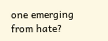one emerging from hate?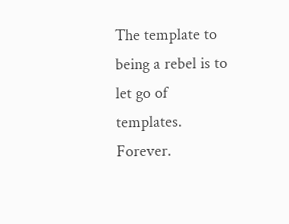The template to being a rebel is to let go of templates. Forever.